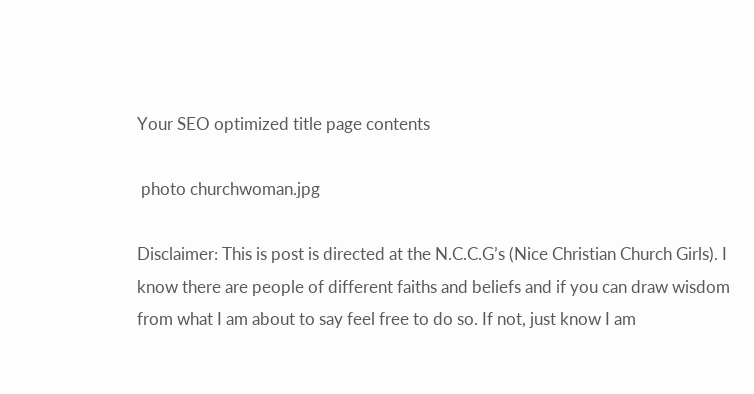Your SEO optimized title page contents

 photo churchwoman.jpg

Disclaimer: This is post is directed at the N.C.C.G’s (Nice Christian Church Girls). I know there are people of different faiths and beliefs and if you can draw wisdom from what I am about to say feel free to do so. If not, just know I am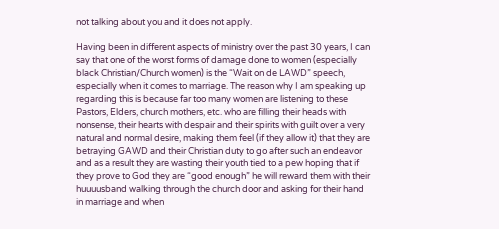not talking about you and it does not apply.

Having been in different aspects of ministry over the past 30 years, I can say that one of the worst forms of damage done to women (especially black Christian/Church women) is the “Wait on de LAWD” speech, especially when it comes to marriage. The reason why I am speaking up regarding this is because far too many women are listening to these Pastors, Elders, church mothers, etc. who are filling their heads with nonsense, their hearts with despair and their spirits with guilt over a very natural and normal desire, making them feel (if they allow it) that they are betraying GAWD and their Christian duty to go after such an endeavor and as a result they are wasting their youth tied to a pew hoping that if they prove to God they are “good enough” he will reward them with their huuuusband walking through the church door and asking for their hand in marriage and when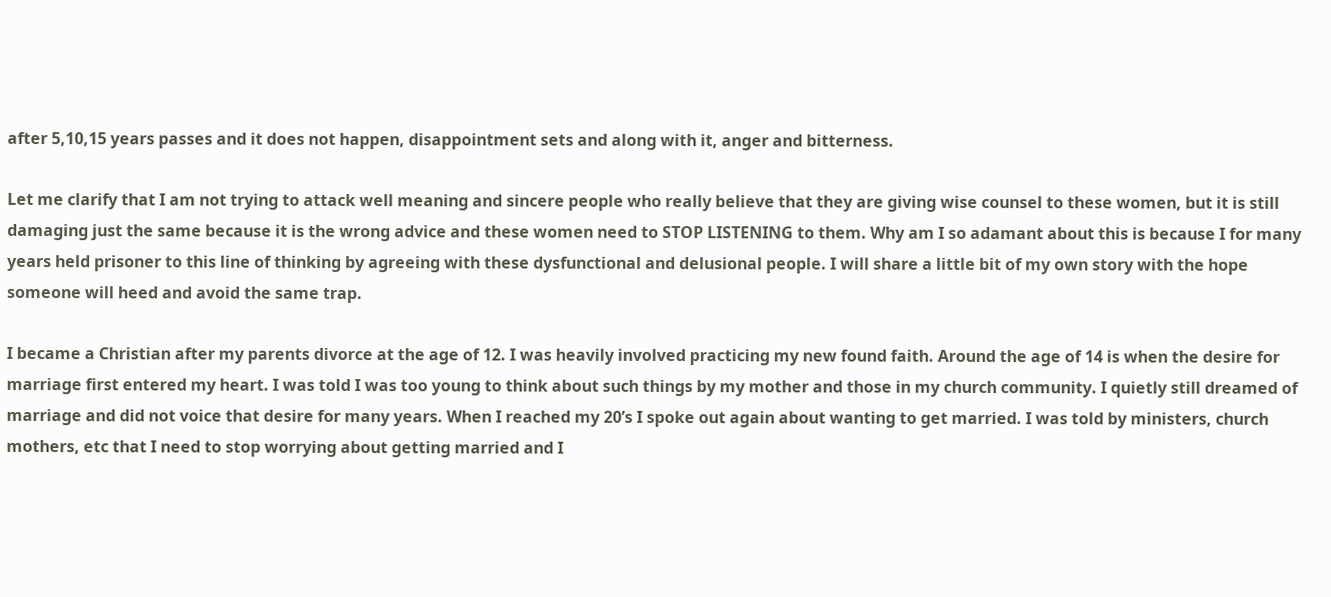after 5,10,15 years passes and it does not happen, disappointment sets and along with it, anger and bitterness.

Let me clarify that I am not trying to attack well meaning and sincere people who really believe that they are giving wise counsel to these women, but it is still damaging just the same because it is the wrong advice and these women need to STOP LISTENING to them. Why am I so adamant about this is because I for many years held prisoner to this line of thinking by agreeing with these dysfunctional and delusional people. I will share a little bit of my own story with the hope someone will heed and avoid the same trap.

I became a Christian after my parents divorce at the age of 12. I was heavily involved practicing my new found faith. Around the age of 14 is when the desire for marriage first entered my heart. I was told I was too young to think about such things by my mother and those in my church community. I quietly still dreamed of marriage and did not voice that desire for many years. When I reached my 20’s I spoke out again about wanting to get married. I was told by ministers, church mothers, etc that I need to stop worrying about getting married and I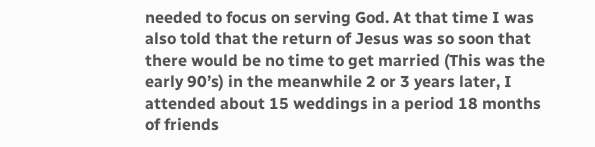needed to focus on serving God. At that time I was also told that the return of Jesus was so soon that there would be no time to get married (This was the early 90’s) in the meanwhile 2 or 3 years later, I attended about 15 weddings in a period 18 months of friends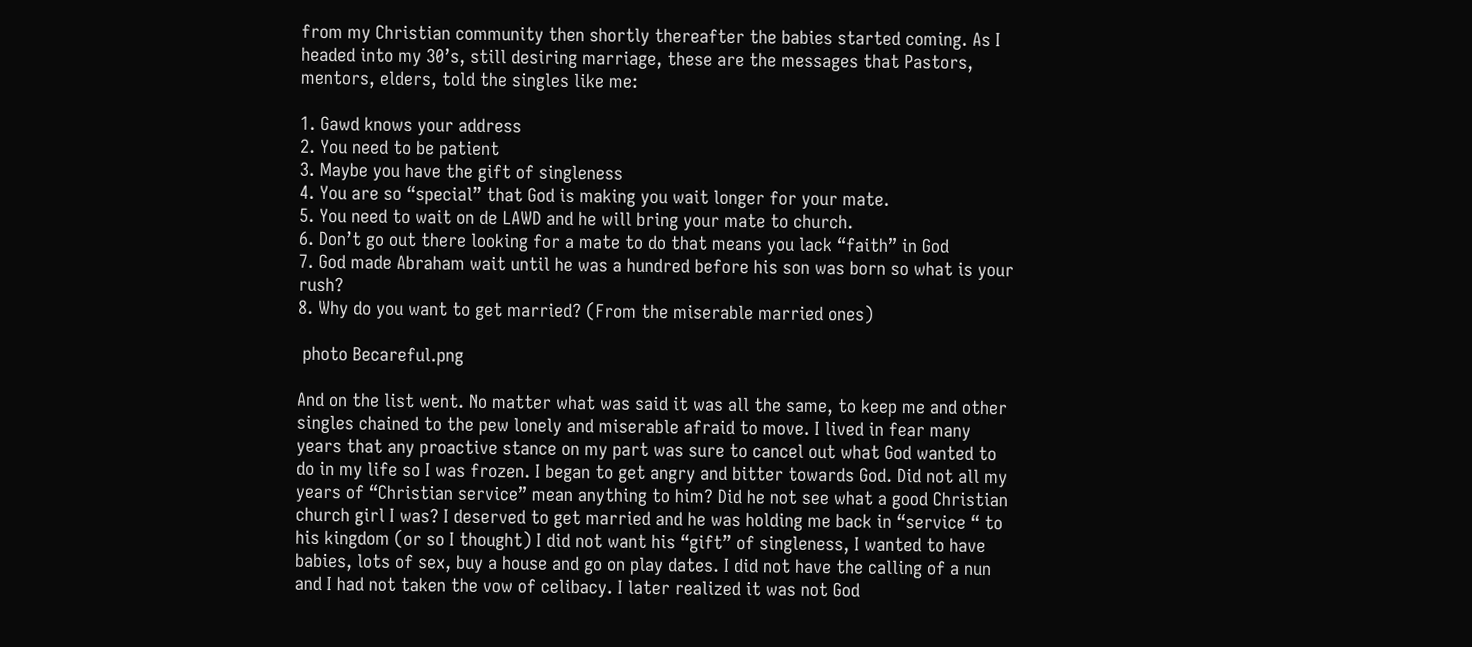from my Christian community then shortly thereafter the babies started coming. As I headed into my 30’s, still desiring marriage, these are the messages that Pastors, mentors, elders, told the singles like me:

1. Gawd knows your address
2. You need to be patient
3. Maybe you have the gift of singleness
4. You are so “special” that God is making you wait longer for your mate.
5. You need to wait on de LAWD and he will bring your mate to church.
6. Don’t go out there looking for a mate to do that means you lack “faith” in God
7. God made Abraham wait until he was a hundred before his son was born so what is your rush?
8. Why do you want to get married? (From the miserable married ones)

 photo Becareful.png

And on the list went. No matter what was said it was all the same, to keep me and other singles chained to the pew lonely and miserable afraid to move. I lived in fear many years that any proactive stance on my part was sure to cancel out what God wanted to do in my life so I was frozen. I began to get angry and bitter towards God. Did not all my years of “Christian service” mean anything to him? Did he not see what a good Christian church girl I was? I deserved to get married and he was holding me back in “service “ to his kingdom (or so I thought) I did not want his “gift” of singleness, I wanted to have babies, lots of sex, buy a house and go on play dates. I did not have the calling of a nun and I had not taken the vow of celibacy. I later realized it was not God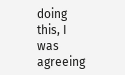doing this, I was agreeing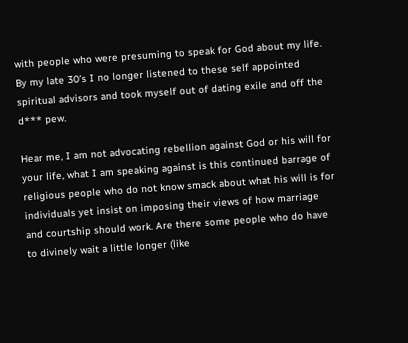with people who were presuming to speak for God about my life. By my late 30’s I no longer listened to these self appointed spiritual advisors and took myself out of dating exile and off the d*** pew.

Hear me, I am not advocating rebellion against God or his will for your life, what I am speaking against is this continued barrage of religious people who do not know smack about what his will is for individuals yet insist on imposing their views of how marriage and courtship should work. Are there some people who do have to divinely wait a little longer (like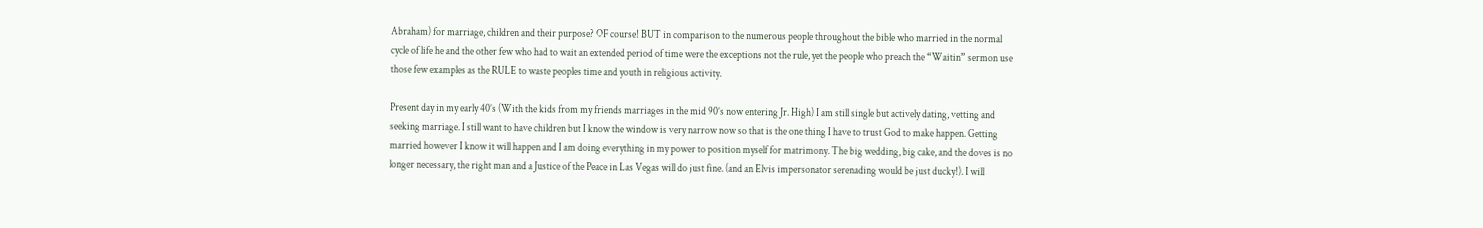Abraham) for marriage, children and their purpose? OF course! BUT in comparison to the numerous people throughout the bible who married in the normal cycle of life he and the other few who had to wait an extended period of time were the exceptions not the rule, yet the people who preach the “Waitin” sermon use those few examples as the RULE to waste peoples time and youth in religious activity.

Present day in my early 40’s (With the kids from my friends marriages in the mid 90’s now entering Jr. High) I am still single but actively dating, vetting and seeking marriage. I still want to have children but I know the window is very narrow now so that is the one thing I have to trust God to make happen. Getting married however I know it will happen and I am doing everything in my power to position myself for matrimony. The big wedding, big cake, and the doves is no longer necessary, the right man and a Justice of the Peace in Las Vegas will do just fine. (and an Elvis impersonator serenading would be just ducky!). I will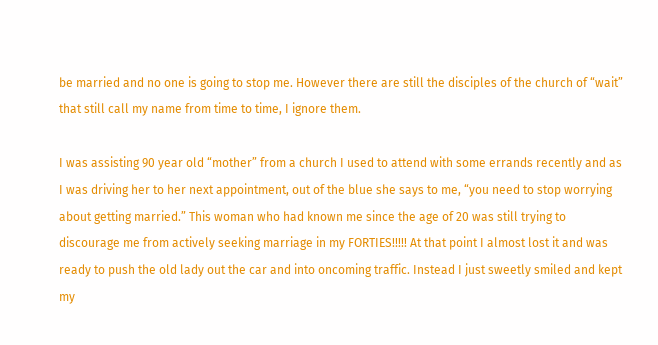be married and no one is going to stop me. However there are still the disciples of the church of “wait” that still call my name from time to time, I ignore them.

I was assisting 90 year old “mother” from a church I used to attend with some errands recently and as I was driving her to her next appointment, out of the blue she says to me, “you need to stop worrying about getting married.” This woman who had known me since the age of 20 was still trying to discourage me from actively seeking marriage in my FORTIES!!!!! At that point I almost lost it and was ready to push the old lady out the car and into oncoming traffic. Instead I just sweetly smiled and kept my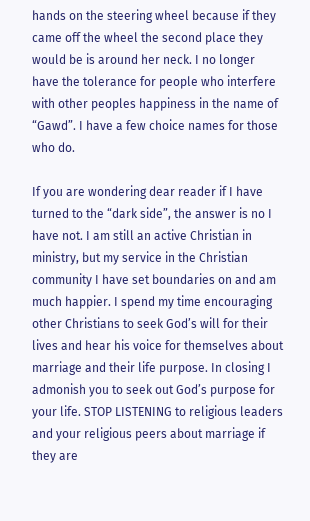hands on the steering wheel because if they came off the wheel the second place they would be is around her neck. I no longer have the tolerance for people who interfere with other peoples happiness in the name of “Gawd”. I have a few choice names for those who do.

If you are wondering dear reader if I have turned to the “dark side”, the answer is no I have not. I am still an active Christian in ministry, but my service in the Christian community I have set boundaries on and am much happier. I spend my time encouraging other Christians to seek God’s will for their lives and hear his voice for themselves about marriage and their life purpose. In closing I admonish you to seek out God’s purpose for your life. STOP LISTENING to religious leaders and your religious peers about marriage if they are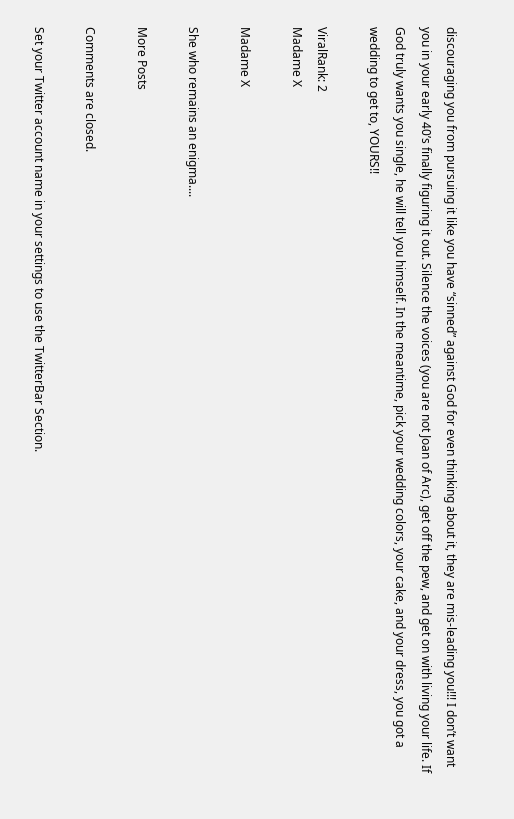discouraging you from pursuing it like you have “sinned” against God for even thinking about it, they are mis-leading you!!! I don’t want you in your early 40’s finally figuring it out. Silence the voices (you are not Joan of Arc), get off the pew, and get on with living your life. If God truly wants you single, he will tell you himself. In the meantime, pick your wedding colors, your cake, and your dress, you got a wedding to get to, YOURS!!

ViralRank: 2
Madame X

Madame X

She who remains an enigma....

More Posts

Comments are closed.

Set your Twitter account name in your settings to use the TwitterBar Section.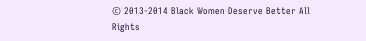© 2013-2014 Black Women Deserve Better All Rights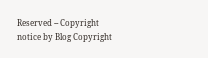Reserved -- Copyright notice by Blog Copyright